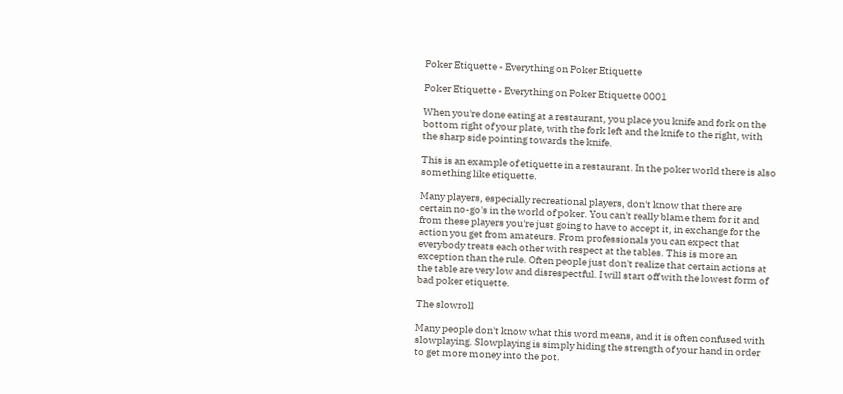Poker Etiquette - Everything on Poker Etiquette

Poker Etiquette - Everything on Poker Etiquette 0001

When you're done eating at a restaurant, you place you knife and fork on the bottom right of your plate, with the fork left and the knife to the right, with the sharp side pointing towards the knife.

This is an example of etiquette in a restaurant. In the poker world there is also something like etiquette.

Many players, especially recreational players, don't know that there are certain no-go's in the world of poker. You can't really blame them for it and from these players you're just going to have to accept it, in exchange for the action you get from amateurs. From professionals you can expect that everybody treats each other with respect at the tables. This is more an exception than the rule. Often people just don't realize that certain actions at the table are very low and disrespectful. I will start off with the lowest form of bad poker etiquette.

The slowroll

Many people don't know what this word means, and it is often confused with slowplaying. Slowplaying is simply hiding the strength of your hand in order to get more money into the pot.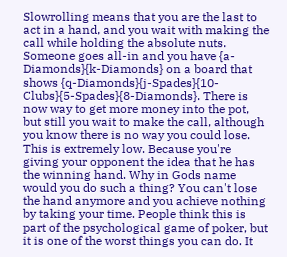Slowrolling means that you are the last to act in a hand, and you wait with making the call while holding the absolute nuts. Someone goes all-in and you have {a-Diamonds}{k-Diamonds} on a board that shows {q-Diamonds}{j-Spades}{10-Clubs}{5-Spades}{8-Diamonds}. There is now way to get more money into the pot, but still you wait to make the call, although you know there is no way you could lose. This is extremely low. Because you're giving your opponent the idea that he has the winning hand. Why in Gods name would you do such a thing? You can't lose the hand anymore and you achieve nothing by taking your time. People think this is part of the psychological game of poker, but it is one of the worst things you can do. It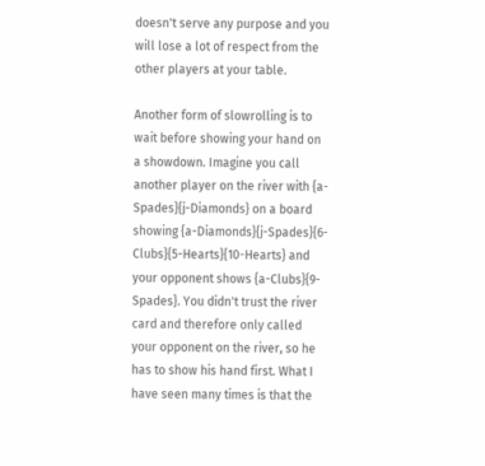doesn't serve any purpose and you will lose a lot of respect from the other players at your table.

Another form of slowrolling is to wait before showing your hand on a showdown. Imagine you call another player on the river with {a-Spades}{j-Diamonds} on a board showing {a-Diamonds}{j-Spades}{6-Clubs}{5-Hearts}{10-Hearts} and your opponent shows {a-Clubs}{9-Spades}. You didn't trust the river card and therefore only called your opponent on the river, so he has to show his hand first. What I have seen many times is that the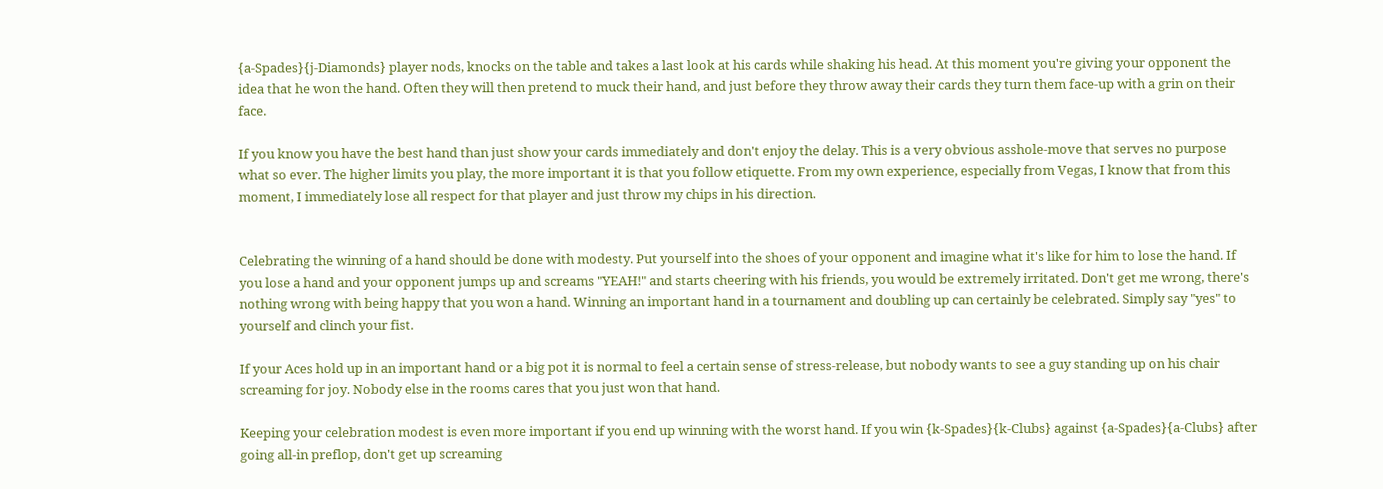{a-Spades}{j-Diamonds} player nods, knocks on the table and takes a last look at his cards while shaking his head. At this moment you're giving your opponent the idea that he won the hand. Often they will then pretend to muck their hand, and just before they throw away their cards they turn them face-up with a grin on their face.

If you know you have the best hand than just show your cards immediately and don't enjoy the delay. This is a very obvious asshole-move that serves no purpose what so ever. The higher limits you play, the more important it is that you follow etiquette. From my own experience, especially from Vegas, I know that from this moment, I immediately lose all respect for that player and just throw my chips in his direction.


Celebrating the winning of a hand should be done with modesty. Put yourself into the shoes of your opponent and imagine what it's like for him to lose the hand. If you lose a hand and your opponent jumps up and screams "YEAH!" and starts cheering with his friends, you would be extremely irritated. Don't get me wrong, there's nothing wrong with being happy that you won a hand. Winning an important hand in a tournament and doubling up can certainly be celebrated. Simply say "yes" to yourself and clinch your fist.

If your Aces hold up in an important hand or a big pot it is normal to feel a certain sense of stress-release, but nobody wants to see a guy standing up on his chair screaming for joy. Nobody else in the rooms cares that you just won that hand.

Keeping your celebration modest is even more important if you end up winning with the worst hand. If you win {k-Spades}{k-Clubs} against {a-Spades}{a-Clubs} after going all-in preflop, don't get up screaming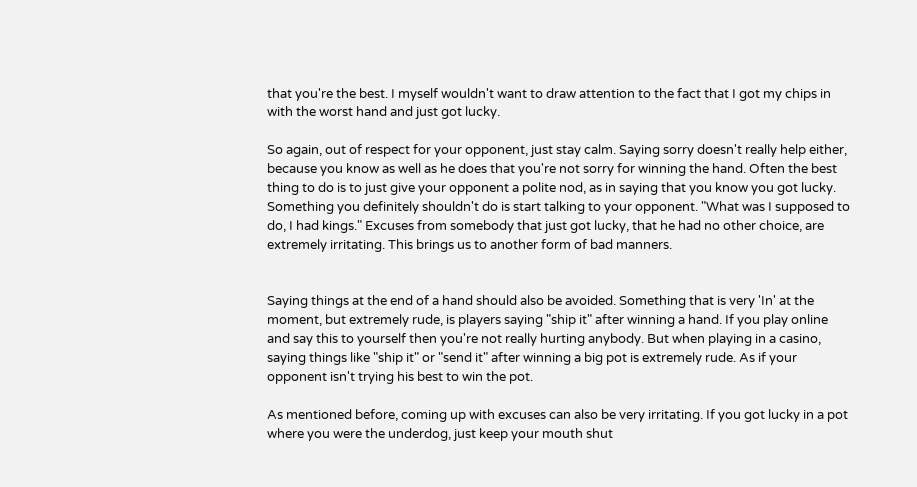that you're the best. I myself wouldn't want to draw attention to the fact that I got my chips in with the worst hand and just got lucky.

So again, out of respect for your opponent, just stay calm. Saying sorry doesn't really help either, because you know as well as he does that you're not sorry for winning the hand. Often the best thing to do is to just give your opponent a polite nod, as in saying that you know you got lucky. Something you definitely shouldn't do is start talking to your opponent. "What was I supposed to do, I had kings." Excuses from somebody that just got lucky, that he had no other choice, are extremely irritating. This brings us to another form of bad manners.


Saying things at the end of a hand should also be avoided. Something that is very 'In' at the moment, but extremely rude, is players saying "ship it" after winning a hand. If you play online and say this to yourself then you're not really hurting anybody. But when playing in a casino, saying things like "ship it" or "send it" after winning a big pot is extremely rude. As if your opponent isn't trying his best to win the pot.

As mentioned before, coming up with excuses can also be very irritating. If you got lucky in a pot where you were the underdog, just keep your mouth shut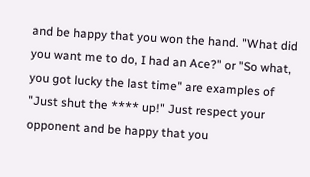and be happy that you won the hand. "What did you want me to do, I had an Ace?" or "So what, you got lucky the last time" are examples of "Just shut the **** up!" Just respect your opponent and be happy that you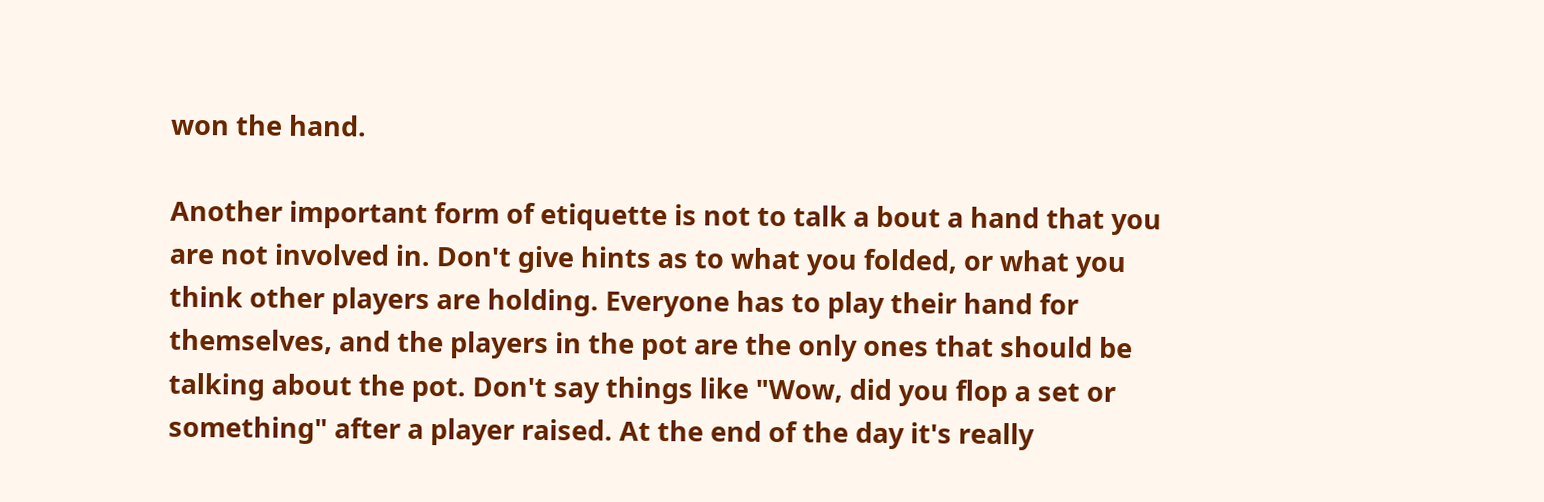won the hand.

Another important form of etiquette is not to talk a bout a hand that you are not involved in. Don't give hints as to what you folded, or what you think other players are holding. Everyone has to play their hand for themselves, and the players in the pot are the only ones that should be talking about the pot. Don't say things like "Wow, did you flop a set or something" after a player raised. At the end of the day it's really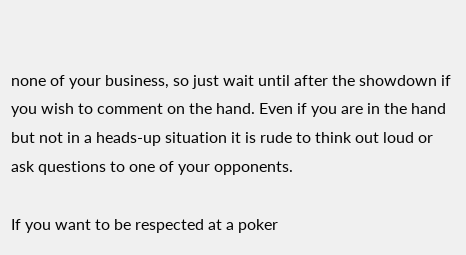none of your business, so just wait until after the showdown if you wish to comment on the hand. Even if you are in the hand but not in a heads-up situation it is rude to think out loud or ask questions to one of your opponents.

If you want to be respected at a poker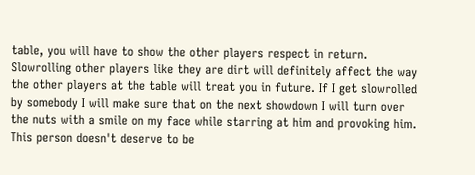table, you will have to show the other players respect in return. Slowrolling other players like they are dirt will definitely affect the way the other players at the table will treat you in future. If I get slowrolled by somebody I will make sure that on the next showdown I will turn over the nuts with a smile on my face while starring at him and provoking him. This person doesn't deserve to be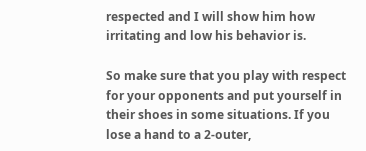respected and I will show him how irritating and low his behavior is.

So make sure that you play with respect for your opponents and put yourself in their shoes in some situations. If you lose a hand to a 2-outer,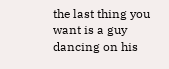the last thing you want is a guy dancing on his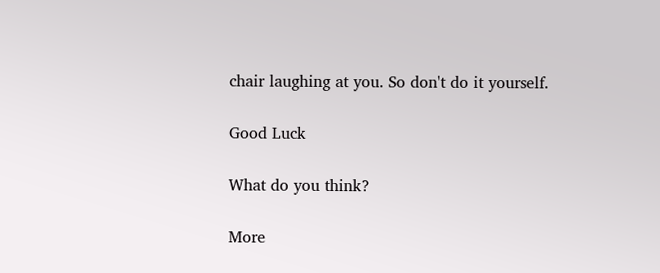chair laughing at you. So don't do it yourself.

Good Luck

What do you think?

More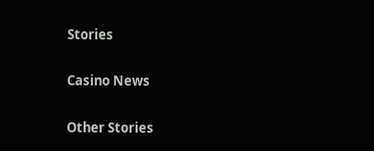Stories

Casino News

Other Stories